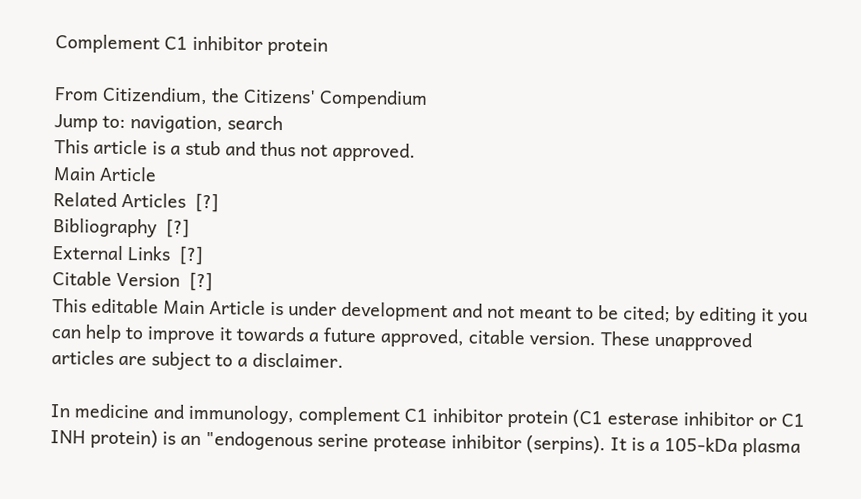Complement C1 inhibitor protein

From Citizendium, the Citizens' Compendium
Jump to: navigation, search
This article is a stub and thus not approved.
Main Article
Related Articles  [?]
Bibliography  [?]
External Links  [?]
Citable Version  [?]
This editable Main Article is under development and not meant to be cited; by editing it you can help to improve it towards a future approved, citable version. These unapproved articles are subject to a disclaimer.

In medicine and immunology, complement C1 inhibitor protein (C1 esterase inhibitor or C1 INH protein) is an "endogenous serine protease inhibitor (serpins). It is a 105-kDa plasma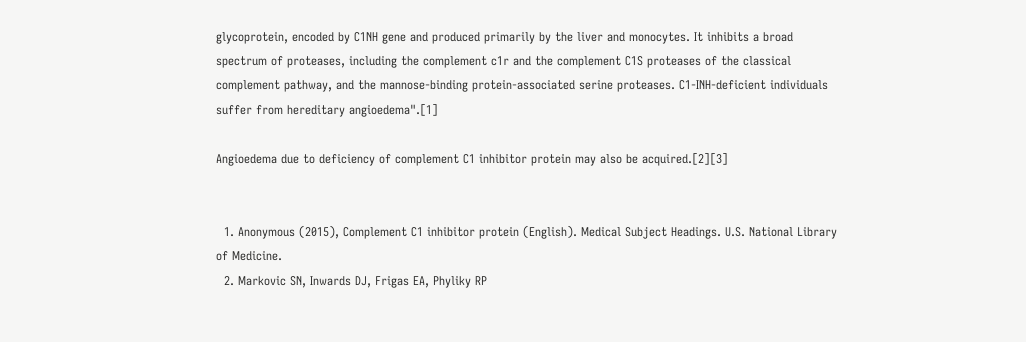glycoprotein, encoded by C1NH gene and produced primarily by the liver and monocytes. It inhibits a broad spectrum of proteases, including the complement c1r and the complement C1S proteases of the classical complement pathway, and the mannose-binding protein-associated serine proteases. C1-INH-deficient individuals suffer from hereditary angioedema".[1]

Angioedema due to deficiency of complement C1 inhibitor protein may also be acquired.[2][3]


  1. Anonymous (2015), Complement C1 inhibitor protein (English). Medical Subject Headings. U.S. National Library of Medicine.
  2. Markovic SN, Inwards DJ, Frigas EA, Phyliky RP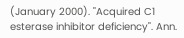(January 2000). "Acquired C1 esterase inhibitor deficiency". Ann.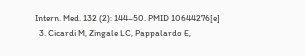Intern. Med. 132 (2): 144–50. PMID 10644276[e]
  3. Cicardi M, Zingale LC, Pappalardo E,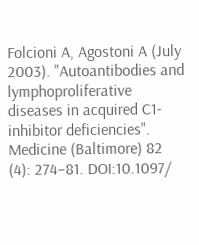Folcioni A, Agostoni A (July 2003). "Autoantibodies and lymphoproliferative diseases in acquired C1-inhibitor deficiencies". Medicine (Baltimore) 82 (4): 274–81. DOI:10.1097/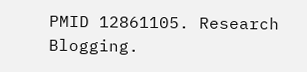PMID 12861105. Research Blogging.